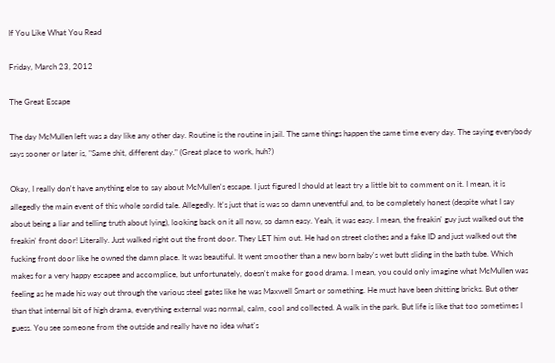If You Like What You Read

Friday, March 23, 2012

The Great Escape

The day McMullen left was a day like any other day. Routine is the routine in jail. The same things happen the same time every day. The saying everybody says sooner or later is, "Same shit, different day." (Great place to work, huh?)

Okay, I really don't have anything else to say about McMullen's escape. I just figured I should at least try a little bit to comment on it. I mean, it is allegedly the main event of this whole sordid tale. Allegedly. It's just that is was so damn uneventful and, to be completely honest (despite what I say about being a liar and telling truth about lying), looking back on it all now, so damn easy. Yeah, it was easy. I mean, the freakin' guy just walked out the freakin' front door! Literally. Just walked right out the front door. They LET him out. He had on street clothes and a fake ID and just walked out the fucking front door like he owned the damn place. It was beautiful. It went smoother than a new born baby's wet butt sliding in the bath tube. Which makes for a very happy escapee and accomplice, but unfortunately, doesn't make for good drama. I mean, you could only imagine what McMullen was feeling as he made his way out through the various steel gates like he was Maxwell Smart or something. He must have been shitting bricks. But other than that internal bit of high drama, everything external was normal, calm, cool and collected. A walk in the park. But life is like that too sometimes I guess. You see someone from the outside and really have no idea what's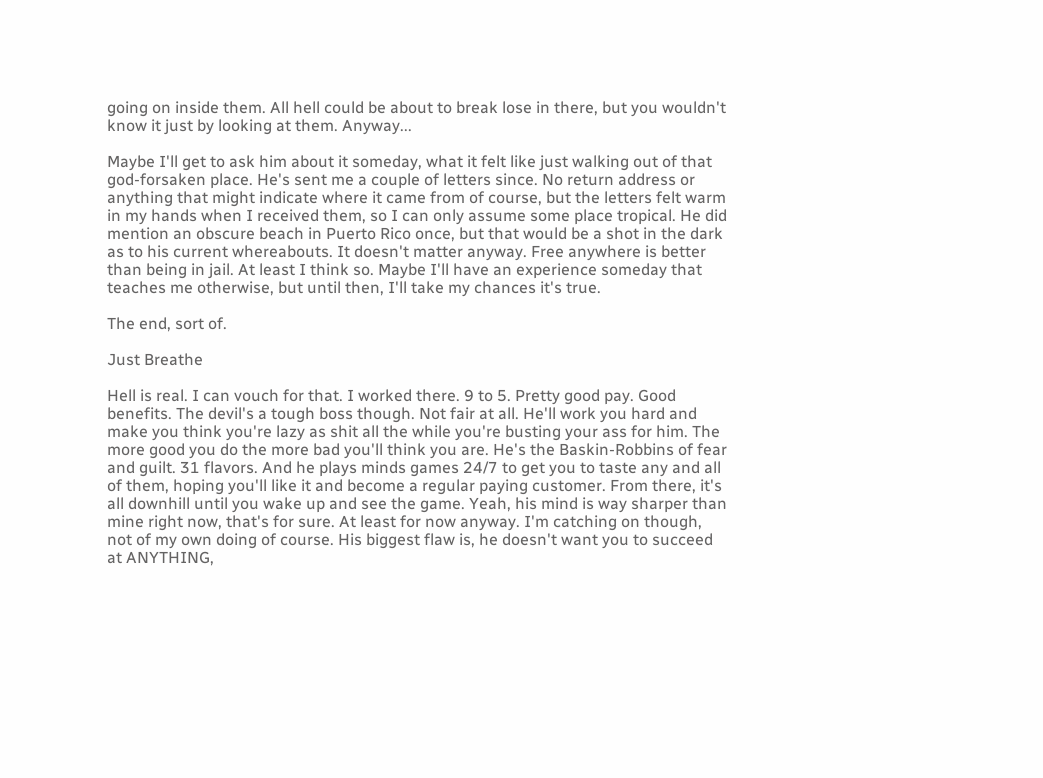going on inside them. All hell could be about to break lose in there, but you wouldn't know it just by looking at them. Anyway...

Maybe I'll get to ask him about it someday, what it felt like just walking out of that god-forsaken place. He's sent me a couple of letters since. No return address or anything that might indicate where it came from of course, but the letters felt warm in my hands when I received them, so I can only assume some place tropical. He did mention an obscure beach in Puerto Rico once, but that would be a shot in the dark as to his current whereabouts. It doesn't matter anyway. Free anywhere is better than being in jail. At least I think so. Maybe I'll have an experience someday that teaches me otherwise, but until then, I'll take my chances it's true.

The end, sort of.

Just Breathe

Hell is real. I can vouch for that. I worked there. 9 to 5. Pretty good pay. Good benefits. The devil's a tough boss though. Not fair at all. He'll work you hard and make you think you're lazy as shit all the while you're busting your ass for him. The more good you do the more bad you'll think you are. He's the Baskin-Robbins of fear and guilt. 31 flavors. And he plays minds games 24/7 to get you to taste any and all of them, hoping you'll like it and become a regular paying customer. From there, it's all downhill until you wake up and see the game. Yeah, his mind is way sharper than mine right now, that's for sure. At least for now anyway. I'm catching on though, not of my own doing of course. His biggest flaw is, he doesn't want you to succeed at ANYTHING,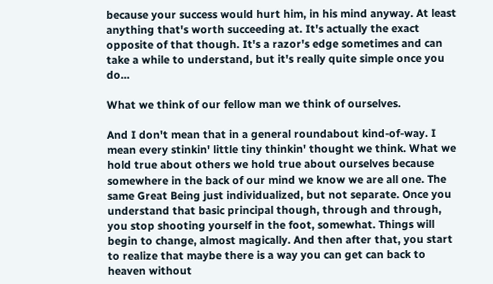because your success would hurt him, in his mind anyway. At least anything that's worth succeeding at. It's actually the exact opposite of that though. It's a razor's edge sometimes and can take a while to understand, but it's really quite simple once you do...

What we think of our fellow man we think of ourselves.

And I don't mean that in a general roundabout kind-of-way. I mean every stinkin' little tiny thinkin' thought we think. What we hold true about others we hold true about ourselves because somewhere in the back of our mind we know we are all one. The same Great Being just individualized, but not separate. Once you understand that basic principal though, through and through, you stop shooting yourself in the foot, somewhat. Things will begin to change, almost magically. And then after that, you start to realize that maybe there is a way you can get can back to heaven without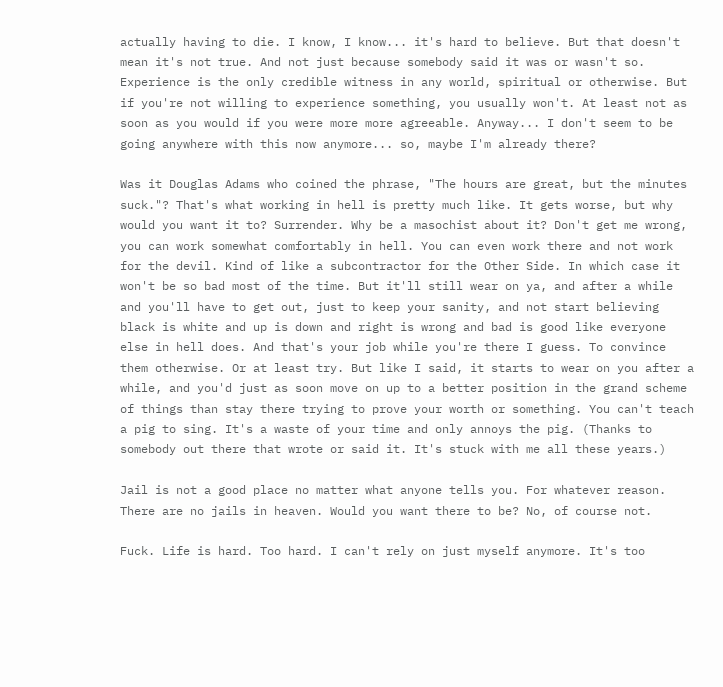actually having to die. I know, I know... it's hard to believe. But that doesn't mean it's not true. And not just because somebody said it was or wasn't so. Experience is the only credible witness in any world, spiritual or otherwise. But if you're not willing to experience something, you usually won't. At least not as soon as you would if you were more more agreeable. Anyway... I don't seem to be going anywhere with this now anymore... so, maybe I'm already there?

Was it Douglas Adams who coined the phrase, "The hours are great, but the minutes suck."? That's what working in hell is pretty much like. It gets worse, but why would you want it to? Surrender. Why be a masochist about it? Don't get me wrong, you can work somewhat comfortably in hell. You can even work there and not work for the devil. Kind of like a subcontractor for the Other Side. In which case it won't be so bad most of the time. But it'll still wear on ya, and after a while and you'll have to get out, just to keep your sanity, and not start believing black is white and up is down and right is wrong and bad is good like everyone else in hell does. And that's your job while you're there I guess. To convince them otherwise. Or at least try. But like I said, it starts to wear on you after a while, and you'd just as soon move on up to a better position in the grand scheme of things than stay there trying to prove your worth or something. You can't teach a pig to sing. It's a waste of your time and only annoys the pig. (Thanks to somebody out there that wrote or said it. It's stuck with me all these years.)

Jail is not a good place no matter what anyone tells you. For whatever reason. There are no jails in heaven. Would you want there to be? No, of course not.

Fuck. Life is hard. Too hard. I can't rely on just myself anymore. It's too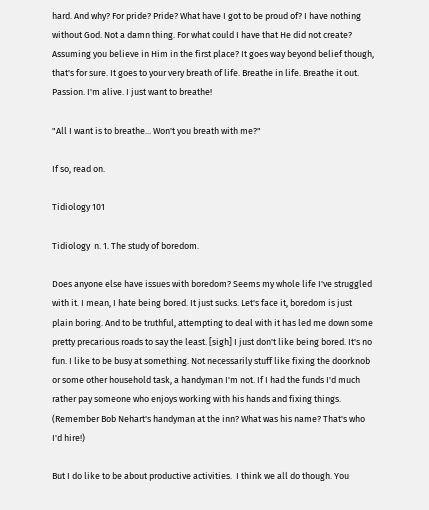hard. And why? For pride? Pride? What have I got to be proud of? I have nothing without God. Not a damn thing. For what could I have that He did not create? Assuming you believe in Him in the first place? It goes way beyond belief though, that's for sure. It goes to your very breath of life. Breathe in life. Breathe it out. Passion. I'm alive. I just want to breathe!

"All I want is to breathe... Won't you breath with me?"

If so, read on.

Tidiology 101

Tidiology  n. 1. The study of boredom.

Does anyone else have issues with boredom? Seems my whole life I've struggled with it. I mean, I hate being bored. It just sucks. Let's face it, boredom is just plain boring. And to be truthful, attempting to deal with it has led me down some pretty precarious roads to say the least. [sigh] I just don't like being bored. It's no fun. I like to be busy at something. Not necessarily stuff like fixing the doorknob or some other household task, a handyman I'm not. If I had the funds I'd much rather pay someone who enjoys working with his hands and fixing things. (Remember Bob Nehart's handyman at the inn? What was his name? That's who I'd hire!)

But I do like to be about productive activities.  I think we all do though. You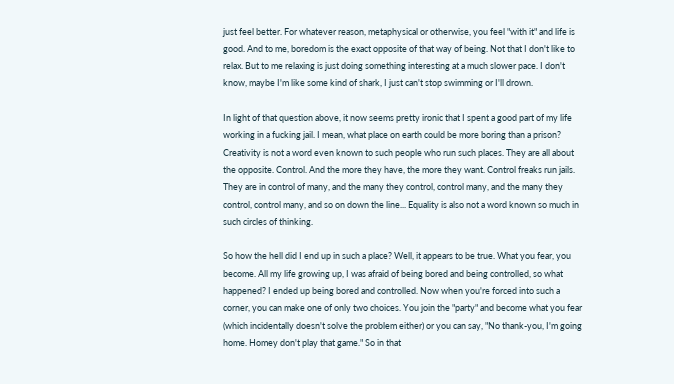just feel better. For whatever reason, metaphysical or otherwise, you feel "with it" and life is good. And to me, boredom is the exact opposite of that way of being. Not that I don't like to relax. But to me relaxing is just doing something interesting at a much slower pace. I don't know, maybe I'm like some kind of shark, I just can't stop swimming or I'll drown.

In light of that question above, it now seems pretty ironic that I spent a good part of my life working in a fucking jail. I mean, what place on earth could be more boring than a prison? Creativity is not a word even known to such people who run such places. They are all about the opposite. Control. And the more they have, the more they want. Control freaks run jails. They are in control of many, and the many they control, control many, and the many they control, control many, and so on down the line... Equality is also not a word known so much in such circles of thinking.

So how the hell did I end up in such a place? Well, it appears to be true. What you fear, you become. All my life growing up, I was afraid of being bored and being controlled, so what happened? I ended up being bored and controlled. Now when you're forced into such a corner, you can make one of only two choices. You join the "party" and become what you fear (which incidentally doesn't solve the problem either) or you can say, "No thank-you, I'm going home. Homey don't play that game." So in that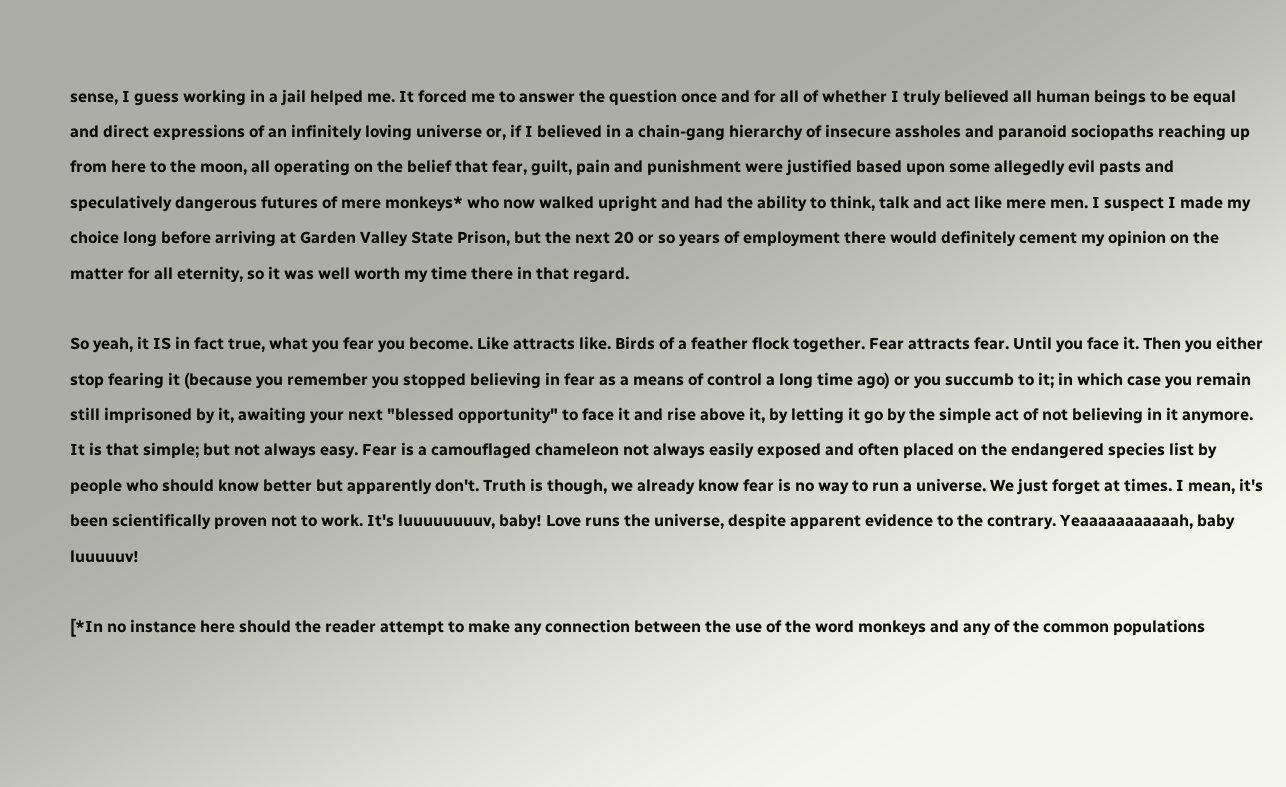sense, I guess working in a jail helped me. It forced me to answer the question once and for all of whether I truly believed all human beings to be equal and direct expressions of an infinitely loving universe or, if I believed in a chain-gang hierarchy of insecure assholes and paranoid sociopaths reaching up from here to the moon, all operating on the belief that fear, guilt, pain and punishment were justified based upon some allegedly evil pasts and speculatively dangerous futures of mere monkeys* who now walked upright and had the ability to think, talk and act like mere men. I suspect I made my choice long before arriving at Garden Valley State Prison, but the next 20 or so years of employment there would definitely cement my opinion on the matter for all eternity, so it was well worth my time there in that regard.

So yeah, it IS in fact true, what you fear you become. Like attracts like. Birds of a feather flock together. Fear attracts fear. Until you face it. Then you either stop fearing it (because you remember you stopped believing in fear as a means of control a long time ago) or you succumb to it; in which case you remain still imprisoned by it, awaiting your next "blessed opportunity" to face it and rise above it, by letting it go by the simple act of not believing in it anymore. It is that simple; but not always easy. Fear is a camouflaged chameleon not always easily exposed and often placed on the endangered species list by people who should know better but apparently don't. Truth is though, we already know fear is no way to run a universe. We just forget at times. I mean, it's been scientifically proven not to work. It's luuuuuuuuv, baby! Love runs the universe, despite apparent evidence to the contrary. Yeaaaaaaaaaaah, baby luuuuuv!

[*In no instance here should the reader attempt to make any connection between the use of the word monkeys and any of the common populations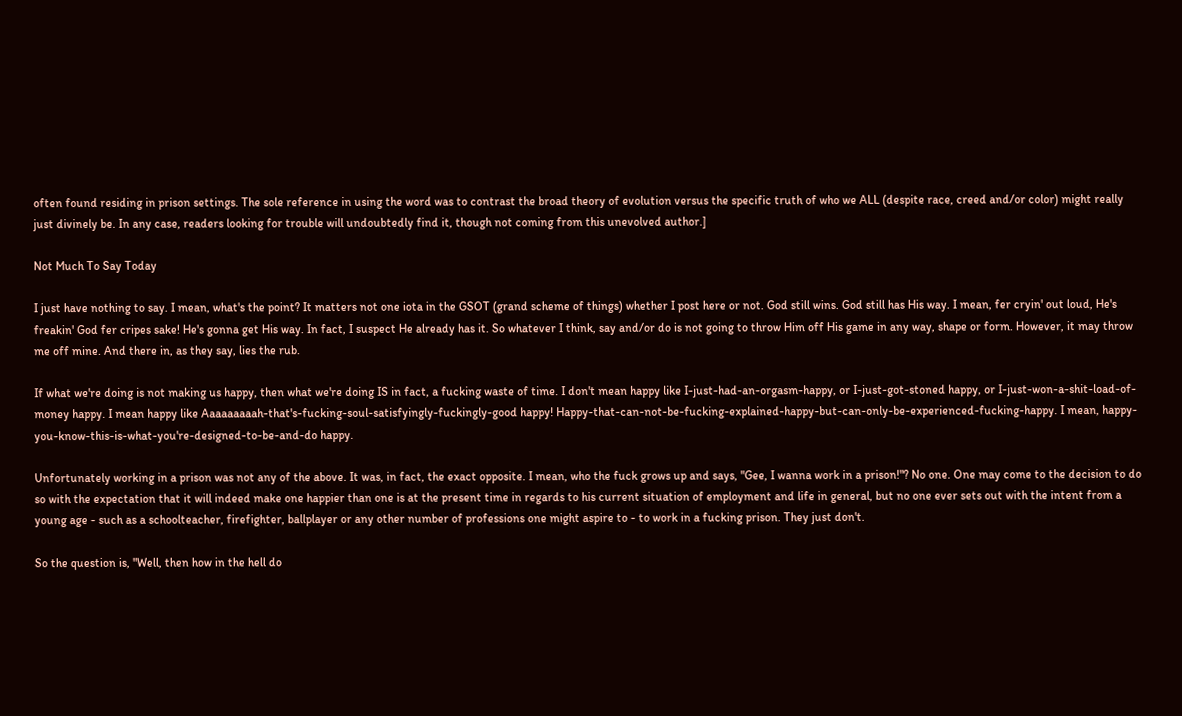often found residing in prison settings. The sole reference in using the word was to contrast the broad theory of evolution versus the specific truth of who we ALL (despite race, creed and/or color) might really just divinely be. In any case, readers looking for trouble will undoubtedly find it, though not coming from this unevolved author.]

Not Much To Say Today

I just have nothing to say. I mean, what's the point? It matters not one iota in the GSOT (grand scheme of things) whether I post here or not. God still wins. God still has His way. I mean, fer cryin' out loud, He's freakin' God fer cripes sake! He's gonna get His way. In fact, I suspect He already has it. So whatever I think, say and/or do is not going to throw Him off His game in any way, shape or form. However, it may throw me off mine. And there in, as they say, lies the rub.

If what we're doing is not making us happy, then what we're doing IS in fact, a fucking waste of time. I don't mean happy like I-just-had-an-orgasm-happy, or I-just-got-stoned happy, or I-just-won-a-shit-load-of-money happy. I mean happy like Aaaaaaaaah-that's-fucking-soul-satisfyingly-fuckingly-good happy! Happy-that-can-not-be-fucking-explained-happy-but-can-only-be-experienced-fucking-happy. I mean, happy-you-know-this-is-what-you're-designed-to-be-and-do happy.

Unfortunately working in a prison was not any of the above. It was, in fact, the exact opposite. I mean, who the fuck grows up and says, "Gee, I wanna work in a prison!"? No one. One may come to the decision to do so with the expectation that it will indeed make one happier than one is at the present time in regards to his current situation of employment and life in general, but no one ever sets out with the intent from a young age - such as a schoolteacher, firefighter, ballplayer or any other number of professions one might aspire to - to work in a fucking prison. They just don't.

So the question is, "Well, then how in the hell do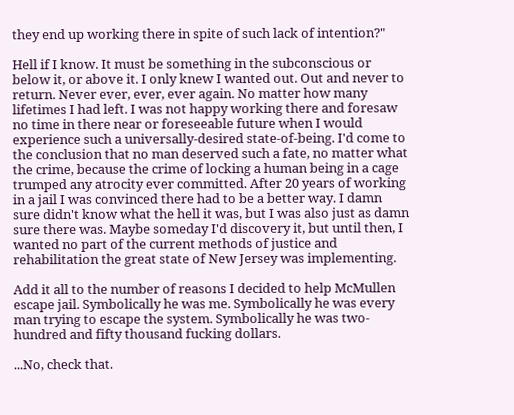they end up working there in spite of such lack of intention?"

Hell if I know. It must be something in the subconscious or below it, or above it. I only knew I wanted out. Out and never to return. Never ever, ever, ever again. No matter how many lifetimes I had left. I was not happy working there and foresaw no time in there near or foreseeable future when I would experience such a universally-desired state-of-being. I'd come to the conclusion that no man deserved such a fate, no matter what the crime, because the crime of locking a human being in a cage trumped any atrocity ever committed. After 20 years of working in a jail I was convinced there had to be a better way. I damn sure didn't know what the hell it was, but I was also just as damn sure there was. Maybe someday I'd discovery it, but until then, I wanted no part of the current methods of justice and rehabilitation the great state of New Jersey was implementing.

Add it all to the number of reasons I decided to help McMullen escape jail. Symbolically he was me. Symbolically he was every man trying to escape the system. Symbolically he was two-hundred and fifty thousand fucking dollars.

...No, check that.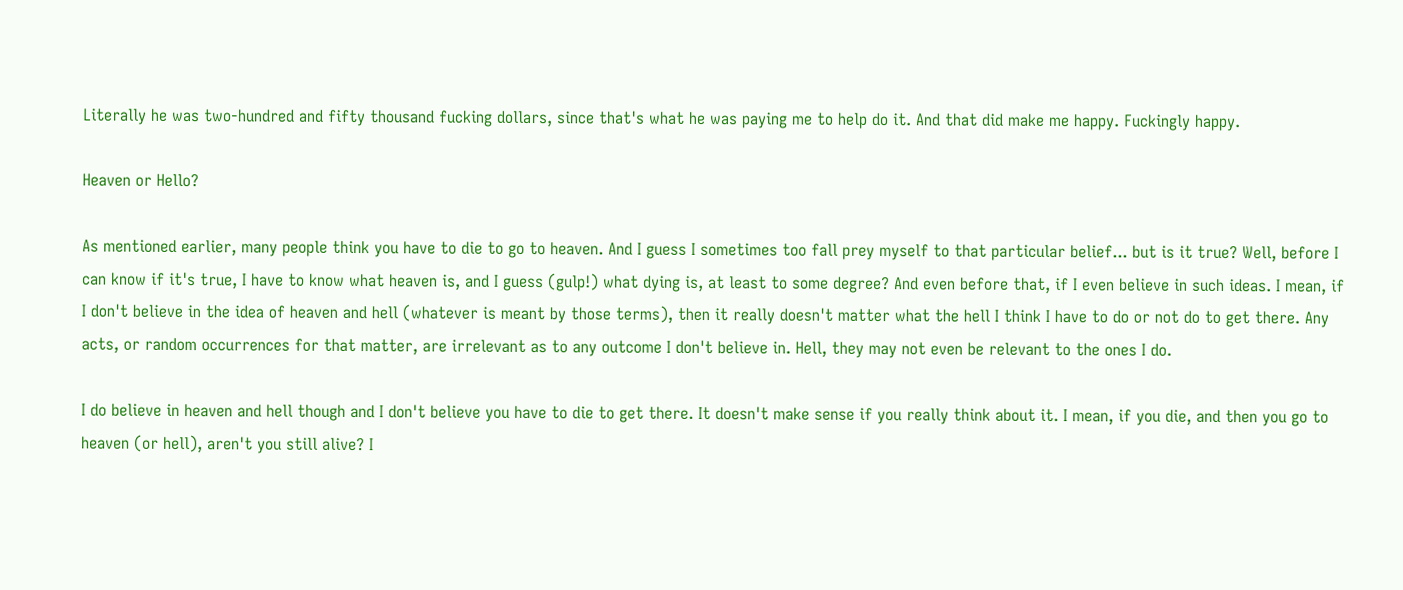Literally he was two-hundred and fifty thousand fucking dollars, since that's what he was paying me to help do it. And that did make me happy. Fuckingly happy.

Heaven or Hello?

As mentioned earlier, many people think you have to die to go to heaven. And I guess I sometimes too fall prey myself to that particular belief... but is it true? Well, before I can know if it's true, I have to know what heaven is, and I guess (gulp!) what dying is, at least to some degree? And even before that, if I even believe in such ideas. I mean, if I don't believe in the idea of heaven and hell (whatever is meant by those terms), then it really doesn't matter what the hell I think I have to do or not do to get there. Any acts, or random occurrences for that matter, are irrelevant as to any outcome I don't believe in. Hell, they may not even be relevant to the ones I do.

I do believe in heaven and hell though and I don't believe you have to die to get there. It doesn't make sense if you really think about it. I mean, if you die, and then you go to heaven (or hell), aren't you still alive? I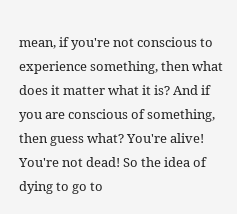mean, if you're not conscious to experience something, then what does it matter what it is? And if you are conscious of something, then guess what? You're alive! You're not dead! So the idea of dying to go to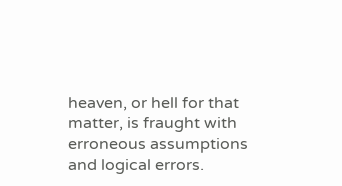heaven, or hell for that matter, is fraught with erroneous assumptions and logical errors.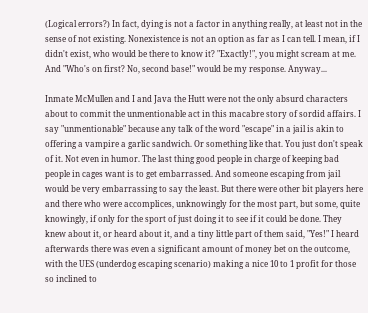(Logical errors?) In fact, dying is not a factor in anything really, at least not in the sense of not existing. Nonexistence is not an option as far as I can tell. I mean, if I didn't exist, who would be there to know it? "Exactly!", you might scream at me. And "Who's on first? No, second base!" would be my response. Anyway...

Inmate McMullen and I and Java the Hutt were not the only absurd characters about to commit the unmentionable act in this macabre story of sordid affairs. I say "unmentionable" because any talk of the word "escape" in a jail is akin to offering a vampire a garlic sandwich. Or something like that. You just don't speak of it. Not even in humor. The last thing good people in charge of keeping bad people in cages want is to get embarrassed. And someone escaping from jail would be very embarrassing to say the least. But there were other bit players here and there who were accomplices, unknowingly for the most part, but some, quite knowingly, if only for the sport of just doing it to see if it could be done. They knew about it, or heard about it, and a tiny little part of them said, "Yes!" I heard afterwards there was even a significant amount of money bet on the outcome, with the UES (underdog escaping scenario) making a nice 10 to 1 profit for those so inclined to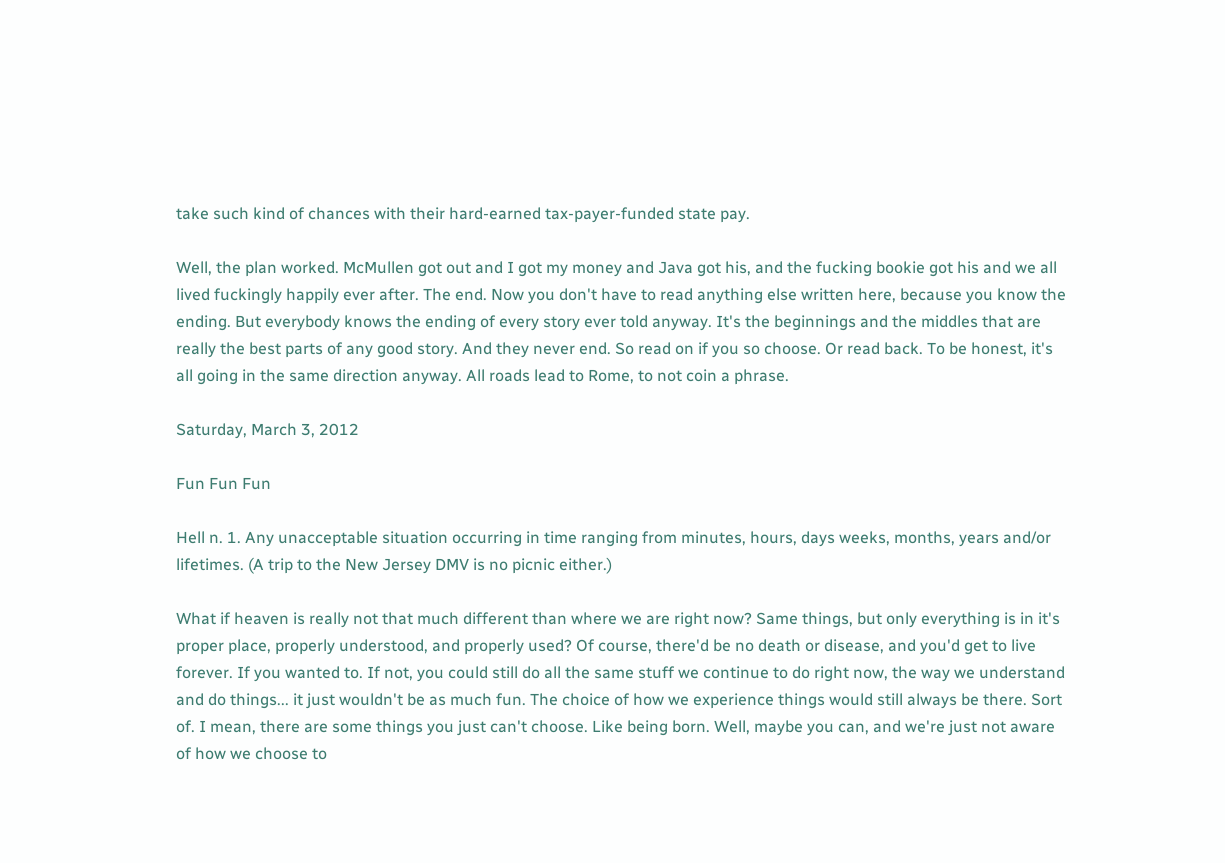take such kind of chances with their hard-earned tax-payer-funded state pay.

Well, the plan worked. McMullen got out and I got my money and Java got his, and the fucking bookie got his and we all lived fuckingly happily ever after. The end. Now you don't have to read anything else written here, because you know the ending. But everybody knows the ending of every story ever told anyway. It's the beginnings and the middles that are really the best parts of any good story. And they never end. So read on if you so choose. Or read back. To be honest, it's all going in the same direction anyway. All roads lead to Rome, to not coin a phrase.

Saturday, March 3, 2012

Fun Fun Fun

Hell n. 1. Any unacceptable situation occurring in time ranging from minutes, hours, days weeks, months, years and/or lifetimes. (A trip to the New Jersey DMV is no picnic either.)

What if heaven is really not that much different than where we are right now? Same things, but only everything is in it's proper place, properly understood, and properly used? Of course, there'd be no death or disease, and you'd get to live forever. If you wanted to. If not, you could still do all the same stuff we continue to do right now, the way we understand and do things... it just wouldn't be as much fun. The choice of how we experience things would still always be there. Sort of. I mean, there are some things you just can't choose. Like being born. Well, maybe you can, and we're just not aware of how we choose to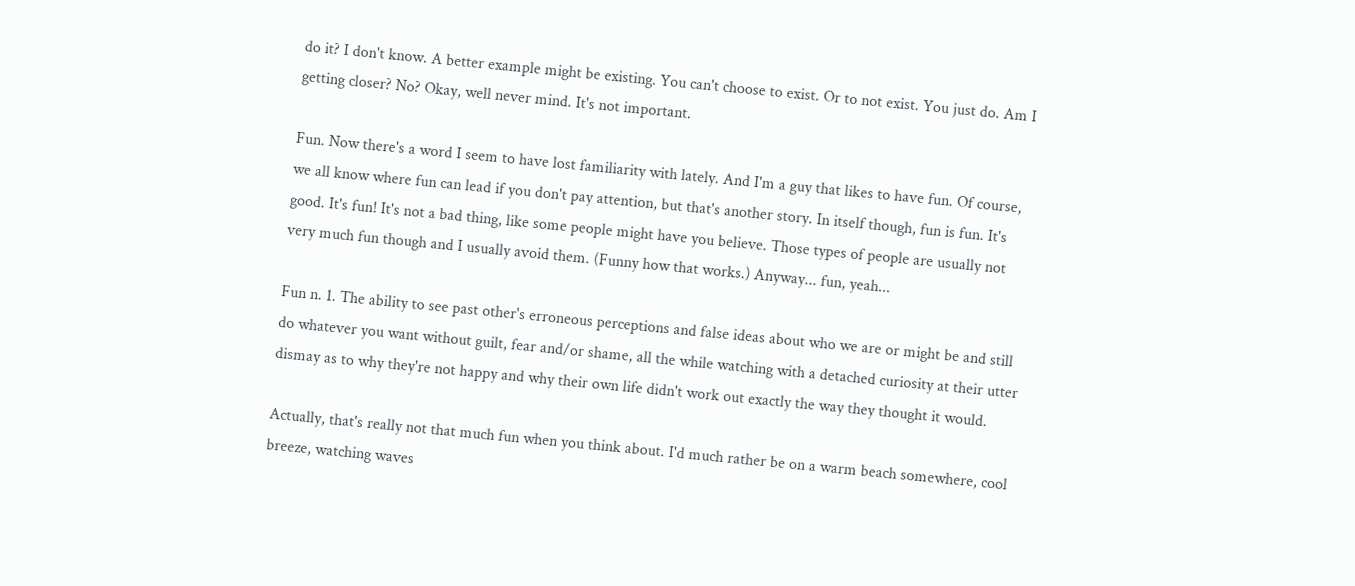do it? I don't know. A better example might be existing. You can't choose to exist. Or to not exist. You just do. Am I getting closer? No? Okay, well never mind. It's not important.

Fun. Now there's a word I seem to have lost familiarity with lately. And I'm a guy that likes to have fun. Of course, we all know where fun can lead if you don't pay attention, but that's another story. In itself though, fun is fun. It's good. It's fun! It's not a bad thing, like some people might have you believe. Those types of people are usually not very much fun though and I usually avoid them. (Funny how that works.) Anyway... fun, yeah...

Fun n. 1. The ability to see past other's erroneous perceptions and false ideas about who we are or might be and still do whatever you want without guilt, fear and/or shame, all the while watching with a detached curiosity at their utter dismay as to why they're not happy and why their own life didn't work out exactly the way they thought it would.

Actually, that's really not that much fun when you think about. I'd much rather be on a warm beach somewhere, cool breeze, watching waves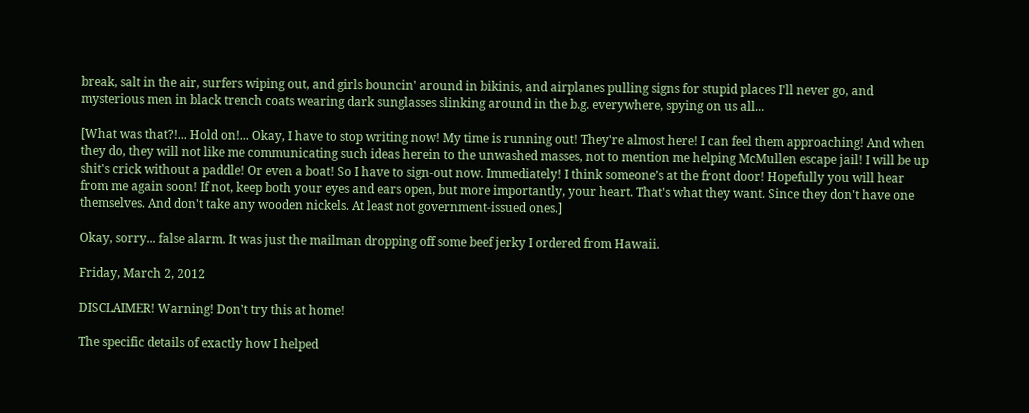break, salt in the air, surfers wiping out, and girls bouncin' around in bikinis, and airplanes pulling signs for stupid places I'll never go, and mysterious men in black trench coats wearing dark sunglasses slinking around in the b.g. everywhere, spying on us all...

[What was that?!... Hold on!... Okay, I have to stop writing now! My time is running out! They're almost here! I can feel them approaching! And when they do, they will not like me communicating such ideas herein to the unwashed masses, not to mention me helping McMullen escape jail! I will be up shit's crick without a paddle! Or even a boat! So I have to sign-out now. Immediately! I think someone’s at the front door! Hopefully you will hear from me again soon! If not, keep both your eyes and ears open, but more importantly, your heart. That's what they want. Since they don't have one themselves. And don't take any wooden nickels. At least not government-issued ones.]

Okay, sorry... false alarm. It was just the mailman dropping off some beef jerky I ordered from Hawaii.

Friday, March 2, 2012

DISCLAIMER! Warning! Don't try this at home!

The specific details of exactly how I helped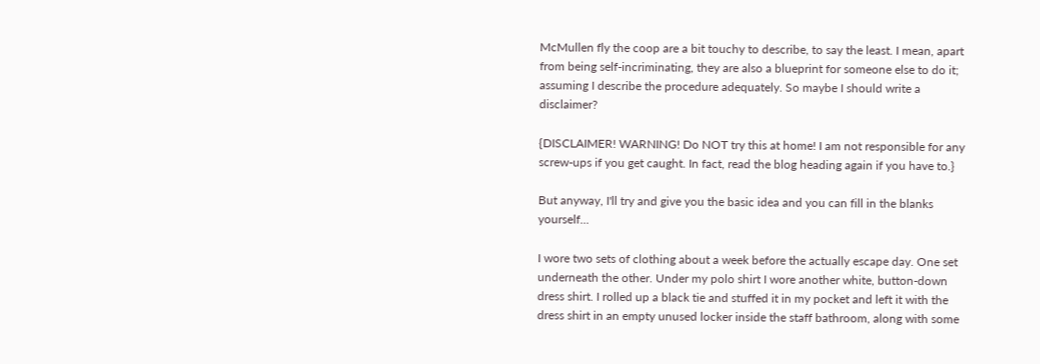McMullen fly the coop are a bit touchy to describe, to say the least. I mean, apart from being self-incriminating, they are also a blueprint for someone else to do it; assuming I describe the procedure adequately. So maybe I should write a disclaimer?

{DISCLAIMER! WARNING! Do NOT try this at home! I am not responsible for any screw-ups if you get caught. In fact, read the blog heading again if you have to.}

But anyway, I'll try and give you the basic idea and you can fill in the blanks yourself...

I wore two sets of clothing about a week before the actually escape day. One set underneath the other. Under my polo shirt I wore another white, button-down dress shirt. I rolled up a black tie and stuffed it in my pocket and left it with the dress shirt in an empty unused locker inside the staff bathroom, along with some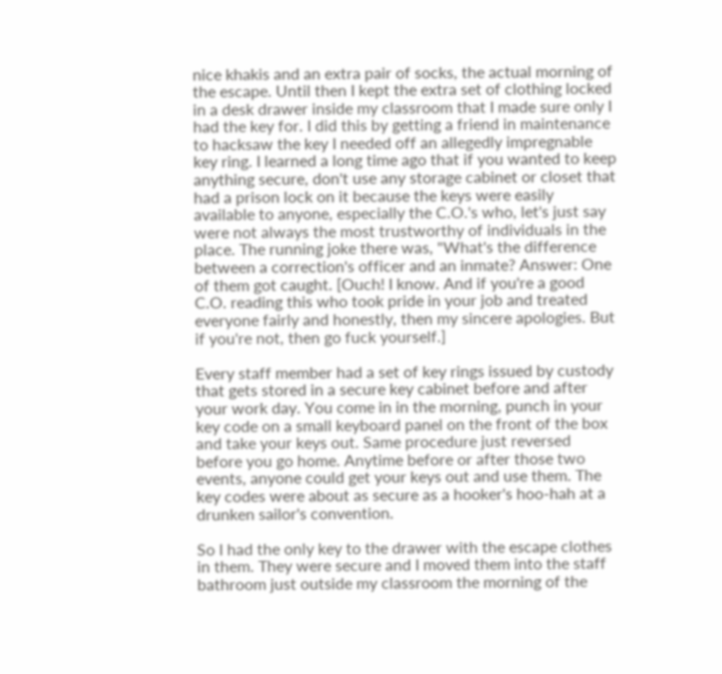nice khakis and an extra pair of socks, the actual morning of the escape. Until then I kept the extra set of clothing locked in a desk drawer inside my classroom that I made sure only I had the key for. I did this by getting a friend in maintenance to hacksaw the key I needed off an allegedly impregnable key ring. I learned a long time ago that if you wanted to keep anything secure, don't use any storage cabinet or closet that had a prison lock on it because the keys were easily available to anyone, especially the C.O.'s who, let's just say were not always the most trustworthy of individuals in the place. The running joke there was, "What's the difference between a correction's officer and an inmate? Answer: One of them got caught. [Ouch! I know. And if you're a good C.O. reading this who took pride in your job and treated everyone fairly and honestly, then my sincere apologies. But if you're not, then go fuck yourself.]

Every staff member had a set of key rings issued by custody that gets stored in a secure key cabinet before and after your work day. You come in in the morning, punch in your key code on a small keyboard panel on the front of the box and take your keys out. Same procedure just reversed before you go home. Anytime before or after those two events, anyone could get your keys out and use them. The key codes were about as secure as a hooker's hoo-hah at a drunken sailor's convention.

So I had the only key to the drawer with the escape clothes in them. They were secure and I moved them into the staff bathroom just outside my classroom the morning of the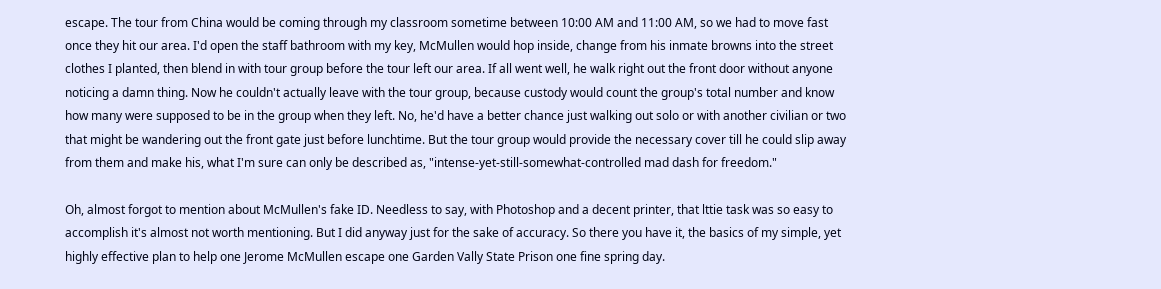escape. The tour from China would be coming through my classroom sometime between 10:00 AM and 11:00 AM, so we had to move fast once they hit our area. I'd open the staff bathroom with my key, McMullen would hop inside, change from his inmate browns into the street clothes I planted, then blend in with tour group before the tour left our area. If all went well, he walk right out the front door without anyone noticing a damn thing. Now he couldn't actually leave with the tour group, because custody would count the group's total number and know how many were supposed to be in the group when they left. No, he'd have a better chance just walking out solo or with another civilian or two that might be wandering out the front gate just before lunchtime. But the tour group would provide the necessary cover till he could slip away from them and make his, what I'm sure can only be described as, "intense-yet-still-somewhat-controlled mad dash for freedom."

Oh, almost forgot to mention about McMullen's fake ID. Needless to say, with Photoshop and a decent printer, that lttie task was so easy to accomplish it's almost not worth mentioning. But I did anyway just for the sake of accuracy. So there you have it, the basics of my simple, yet highly effective plan to help one Jerome McMullen escape one Garden Vally State Prison one fine spring day.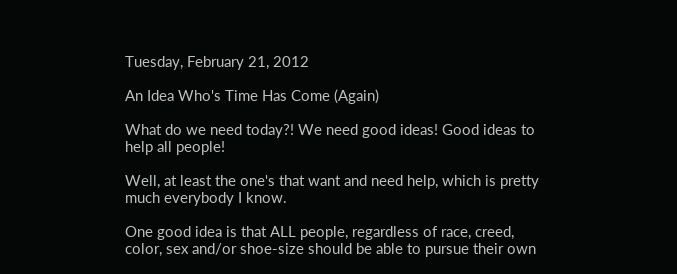Tuesday, February 21, 2012

An Idea Who's Time Has Come (Again)

What do we need today?! We need good ideas! Good ideas to help all people!

Well, at least the one's that want and need help, which is pretty much everybody I know.

One good idea is that ALL people, regardless of race, creed, color, sex and/or shoe-size should be able to pursue their own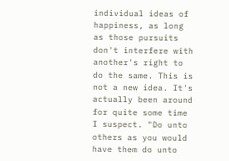individual ideas of happiness, as long as those pursuits don't interfere with another's right to do the same. This is not a new idea. It's actually been around for quite some time I suspect. "Do unto others as you would have them do unto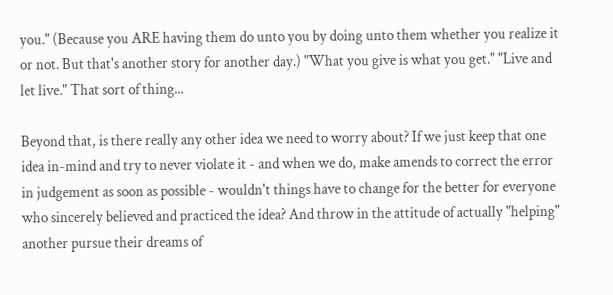you." (Because you ARE having them do unto you by doing unto them whether you realize it or not. But that's another story for another day.) "What you give is what you get." "Live and let live." That sort of thing...

Beyond that, is there really any other idea we need to worry about? If we just keep that one idea in-mind and try to never violate it - and when we do, make amends to correct the error in judgement as soon as possible - wouldn't things have to change for the better for everyone who sincerely believed and practiced the idea? And throw in the attitude of actually "helping" another pursue their dreams of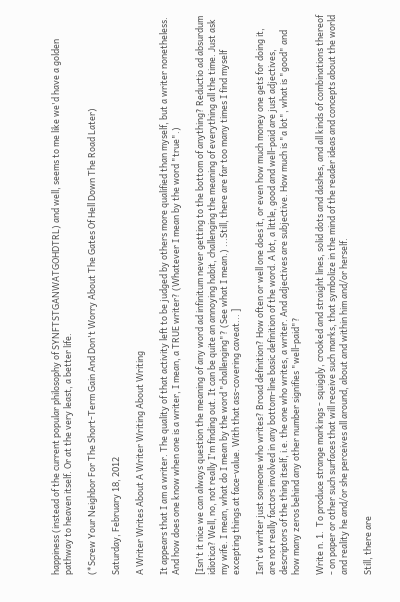happiness (instead of the current popular philosophy of SYNFTSTGANWATGOHDTRL) and well, seems to me like we'd have a golden pathway to heaven itself. Or at the very least, a better life.

(*Screw Your Neighbor For The Short-Term Gain And Don't Worry About The Gates Of Hell Down The Road Later)

Saturday, February 18, 2012

A Writer Writes About A Writer Writing About Writing

It appears that I am a writer. The quality of that activity left to be judged by others more qualified than myself, but a writer nonetheless. And how does one know when one is a writer, I mean, a TRUE writer? (Whatever I mean by the word "true".)

[Isn't it nice we can always question the meaning of any word ad infinitum never getting to the bottom of anything? Reductio ad absurdum idiotica? Well, no, not really I'm finding out. It can be quite an annoying habit, challenging the meaning of everything all the time. Just ask my wife. I mean, what do I mean by the word "challenging"? (See what I mean.) ...Still, there are far too many times I find myself excepting things at face-value. With that ass-covering caveat... ]

Isn't a writer just someone who writes? Broad definition? How often or well one does it, or even how much money one gets for doing it, are not really factors involved in any bottom-line basic definition of the word. A lot, a little, good and well-paid are just adjectives, descriptors of the thing itself, i.e. the one who writes, a writer. And adjectives are subjective. How much is "a lot", what is "good" and how many zeros behind any other number signifies "well-paid"?

Write n. 1.  To produce strange markings - squiggly, crooked and straight lines, solid dots and dashes, and all kinds of combinations thereof - on paper or other such surfaces that will receive such marks, that symbolize in the mind of the reader ideas and concepts about the world and reality he and/or she perceives all around, about and within him and/or herself.

Still, there are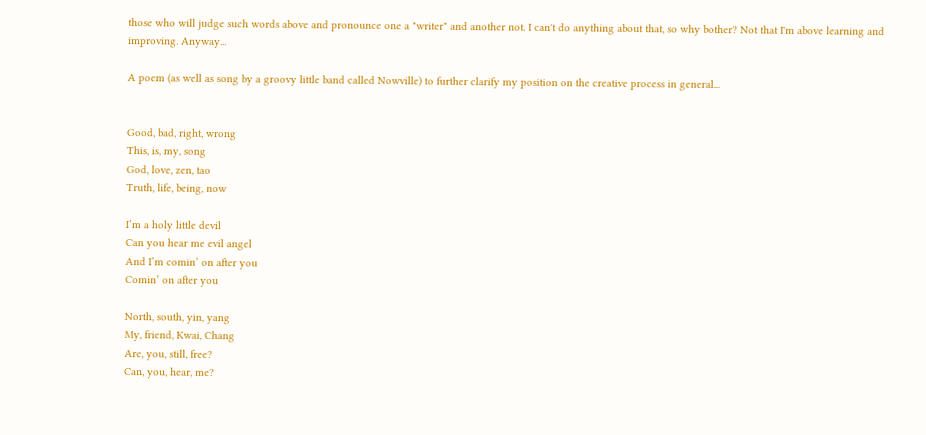those who will judge such words above and pronounce one a "writer" and another not. I can't do anything about that, so why bother? Not that I'm above learning and improving. Anyway...

A poem (as well as song by a groovy little band called Nowville) to further clarify my position on the creative process in general...


Good, bad, right, wrong
This, is, my, song
God, love, zen, tao
Truth, life, being, now

I’m a holy little devil
Can you hear me evil angel
And I’m comin’ on after you
Comin’ on after you

North, south, yin, yang
My, friend, Kwai, Chang
Are, you, still, free?
Can, you, hear, me?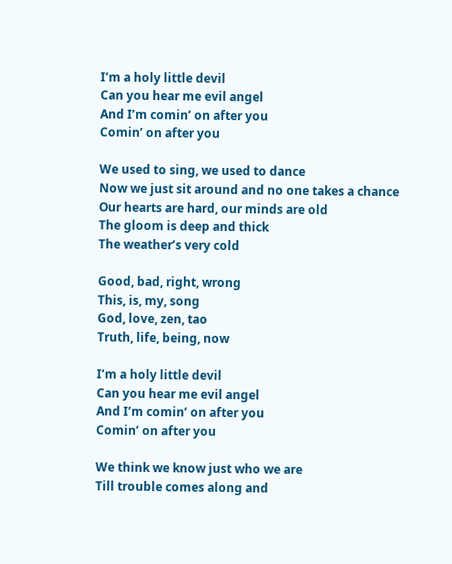I’m a holy little devil
Can you hear me evil angel
And I’m comin’ on after you
Comin’ on after you

We used to sing, we used to dance
Now we just sit around and no one takes a chance
Our hearts are hard, our minds are old
The gloom is deep and thick
The weather’s very cold

Good, bad, right, wrong
This, is, my, song
God, love, zen, tao
Truth, life, being, now

I’m a holy little devil
Can you hear me evil angel
And I’m comin’ on after you
Comin’ on after you

We think we know just who we are
Till trouble comes along and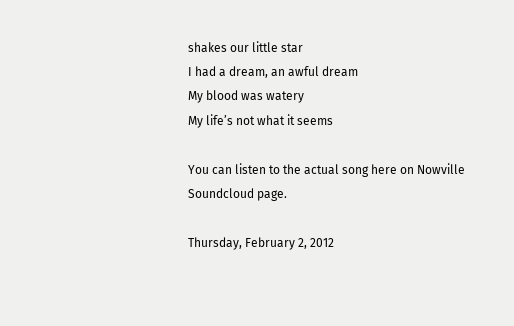shakes our little star
I had a dream, an awful dream
My blood was watery
My life’s not what it seems

You can listen to the actual song here on Nowville Soundcloud page.

Thursday, February 2, 2012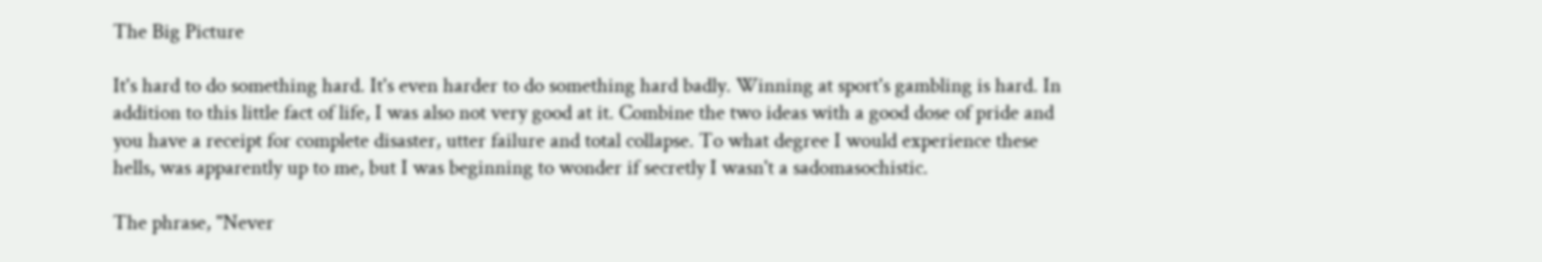The Big Picture

It's hard to do something hard. It's even harder to do something hard badly. Winning at sport's gambling is hard. In addition to this little fact of life, I was also not very good at it. Combine the two ideas with a good dose of pride and you have a receipt for complete disaster, utter failure and total collapse. To what degree I would experience these hells, was apparently up to me, but I was beginning to wonder if secretly I wasn't a sadomasochistic.

The phrase, "Never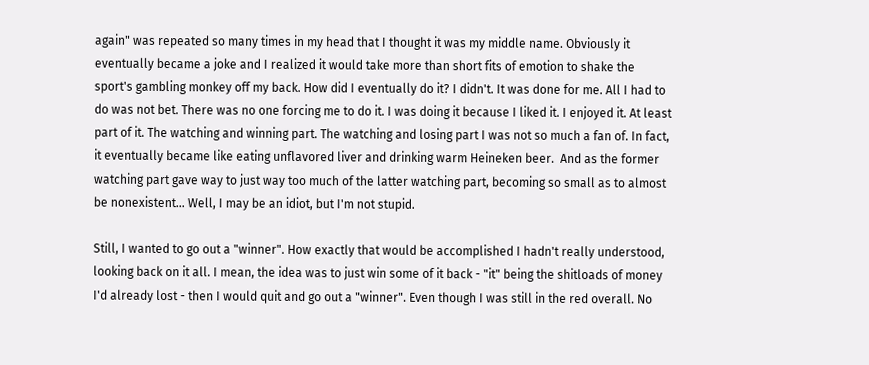again" was repeated so many times in my head that I thought it was my middle name. Obviously it eventually became a joke and I realized it would take more than short fits of emotion to shake the sport's gambling monkey off my back. How did I eventually do it? I didn't. It was done for me. All I had to do was not bet. There was no one forcing me to do it. I was doing it because I liked it. I enjoyed it. At least part of it. The watching and winning part. The watching and losing part I was not so much a fan of. In fact, it eventually became like eating unflavored liver and drinking warm Heineken beer.  And as the former watching part gave way to just way too much of the latter watching part, becoming so small as to almost be nonexistent... Well, I may be an idiot, but I'm not stupid.

Still, I wanted to go out a "winner". How exactly that would be accomplished I hadn't really understood, looking back on it all. I mean, the idea was to just win some of it back - "it" being the shitloads of money I'd already lost - then I would quit and go out a "winner". Even though I was still in the red overall. No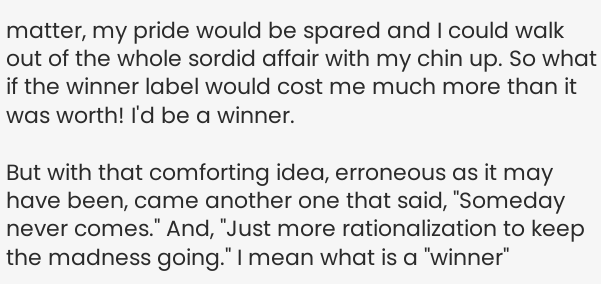matter, my pride would be spared and I could walk out of the whole sordid affair with my chin up. So what if the winner label would cost me much more than it was worth! I'd be a winner.

But with that comforting idea, erroneous as it may have been, came another one that said, "Someday never comes." And, "Just more rationalization to keep the madness going." I mean what is a "winner"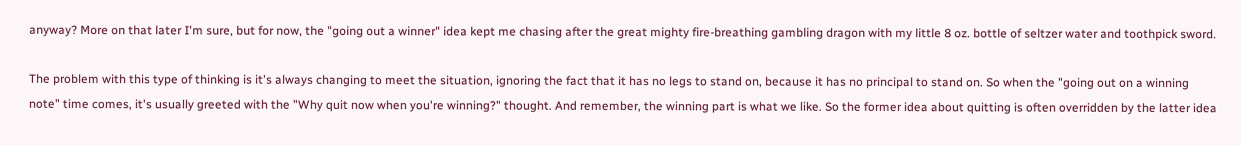anyway? More on that later I'm sure, but for now, the "going out a winner" idea kept me chasing after the great mighty fire-breathing gambling dragon with my little 8 oz. bottle of seltzer water and toothpick sword.

The problem with this type of thinking is it's always changing to meet the situation, ignoring the fact that it has no legs to stand on, because it has no principal to stand on. So when the "going out on a winning note" time comes, it's usually greeted with the "Why quit now when you're winning?" thought. And remember, the winning part is what we like. So the former idea about quitting is often overridden by the latter idea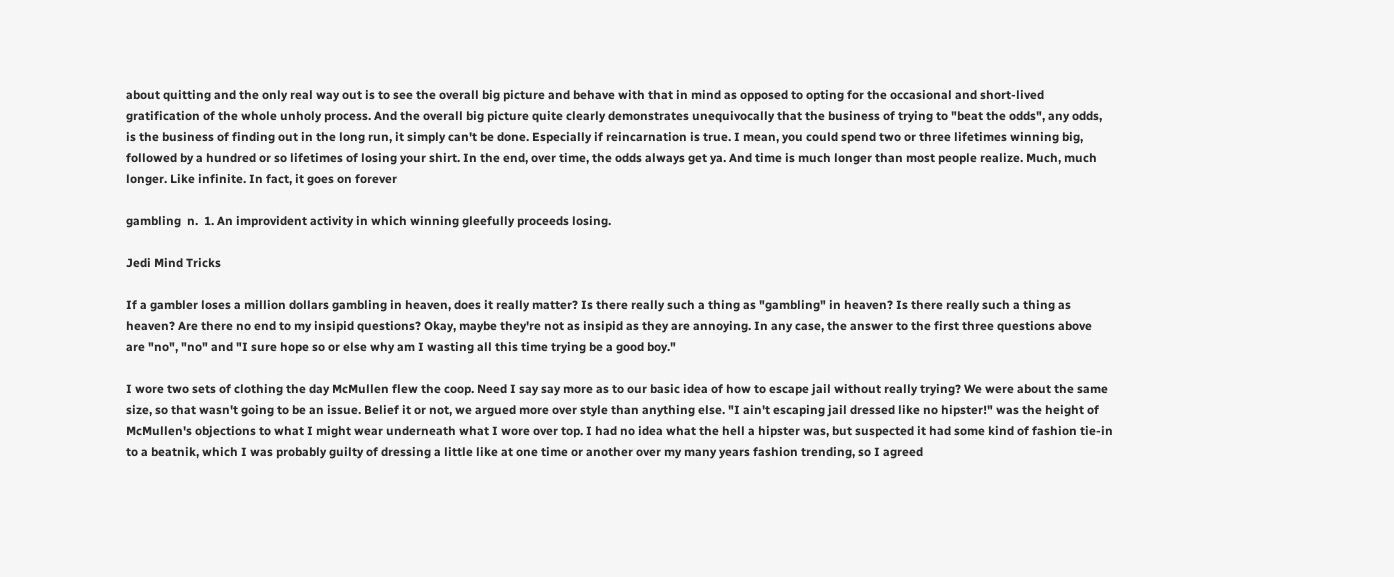about quitting and the only real way out is to see the overall big picture and behave with that in mind as opposed to opting for the occasional and short-lived gratification of the whole unholy process. And the overall big picture quite clearly demonstrates unequivocally that the business of trying to "beat the odds", any odds, is the business of finding out in the long run, it simply can't be done. Especially if reincarnation is true. I mean, you could spend two or three lifetimes winning big, followed by a hundred or so lifetimes of losing your shirt. In the end, over time, the odds always get ya. And time is much longer than most people realize. Much, much longer. Like infinite. In fact, it goes on forever

gambling  n.  1. An improvident activity in which winning gleefully proceeds losing.

Jedi Mind Tricks

If a gambler loses a million dollars gambling in heaven, does it really matter? Is there really such a thing as "gambling" in heaven? Is there really such a thing as heaven? Are there no end to my insipid questions? Okay, maybe they're not as insipid as they are annoying. In any case, the answer to the first three questions above are "no", "no" and "I sure hope so or else why am I wasting all this time trying be a good boy."

I wore two sets of clothing the day McMullen flew the coop. Need I say say more as to our basic idea of how to escape jail without really trying? We were about the same size, so that wasn't going to be an issue. Belief it or not, we argued more over style than anything else. "I ain't escaping jail dressed like no hipster!" was the height of McMullen's objections to what I might wear underneath what I wore over top. I had no idea what the hell a hipster was, but suspected it had some kind of fashion tie-in to a beatnik, which I was probably guilty of dressing a little like at one time or another over my many years fashion trending, so I agreed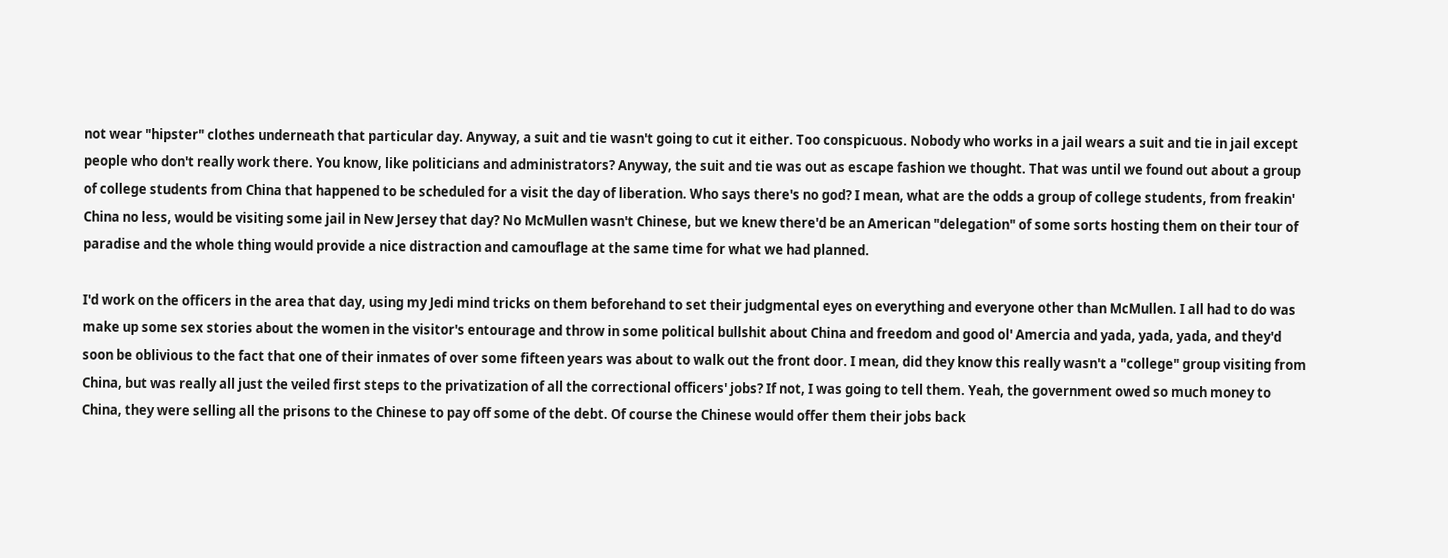not wear "hipster" clothes underneath that particular day. Anyway, a suit and tie wasn't going to cut it either. Too conspicuous. Nobody who works in a jail wears a suit and tie in jail except people who don't really work there. You know, like politicians and administrators? Anyway, the suit and tie was out as escape fashion we thought. That was until we found out about a group of college students from China that happened to be scheduled for a visit the day of liberation. Who says there's no god? I mean, what are the odds a group of college students, from freakin' China no less, would be visiting some jail in New Jersey that day? No McMullen wasn't Chinese, but we knew there'd be an American "delegation" of some sorts hosting them on their tour of paradise and the whole thing would provide a nice distraction and camouflage at the same time for what we had planned.

I'd work on the officers in the area that day, using my Jedi mind tricks on them beforehand to set their judgmental eyes on everything and everyone other than McMullen. I all had to do was make up some sex stories about the women in the visitor's entourage and throw in some political bullshit about China and freedom and good ol' Amercia and yada, yada, yada, and they'd soon be oblivious to the fact that one of their inmates of over some fifteen years was about to walk out the front door. I mean, did they know this really wasn't a "college" group visiting from China, but was really all just the veiled first steps to the privatization of all the correctional officers' jobs? If not, I was going to tell them. Yeah, the government owed so much money to China, they were selling all the prisons to the Chinese to pay off some of the debt. Of course the Chinese would offer them their jobs back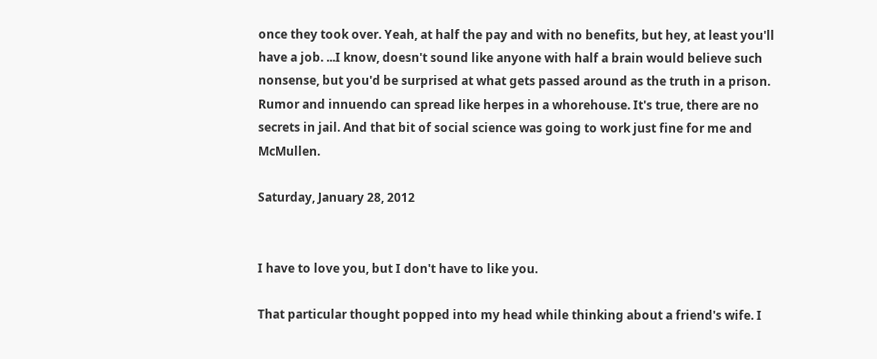once they took over. Yeah, at half the pay and with no benefits, but hey, at least you'll have a job. ...I know, doesn't sound like anyone with half a brain would believe such nonsense, but you'd be surprised at what gets passed around as the truth in a prison. Rumor and innuendo can spread like herpes in a whorehouse. It's true, there are no secrets in jail. And that bit of social science was going to work just fine for me and McMullen.

Saturday, January 28, 2012


I have to love you, but I don't have to like you.

That particular thought popped into my head while thinking about a friend's wife. I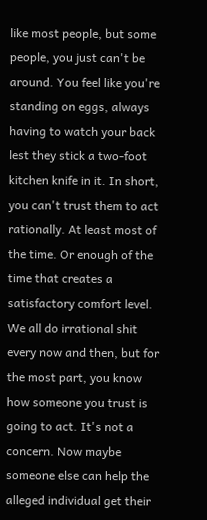like most people, but some people, you just can't be around. You feel like you're standing on eggs, always having to watch your back lest they stick a two-foot kitchen knife in it. In short, you can't trust them to act rationally. At least most of the time. Or enough of the time that creates a satisfactory comfort level. We all do irrational shit every now and then, but for the most part, you know how someone you trust is going to act. It's not a concern. Now maybe someone else can help the alleged individual get their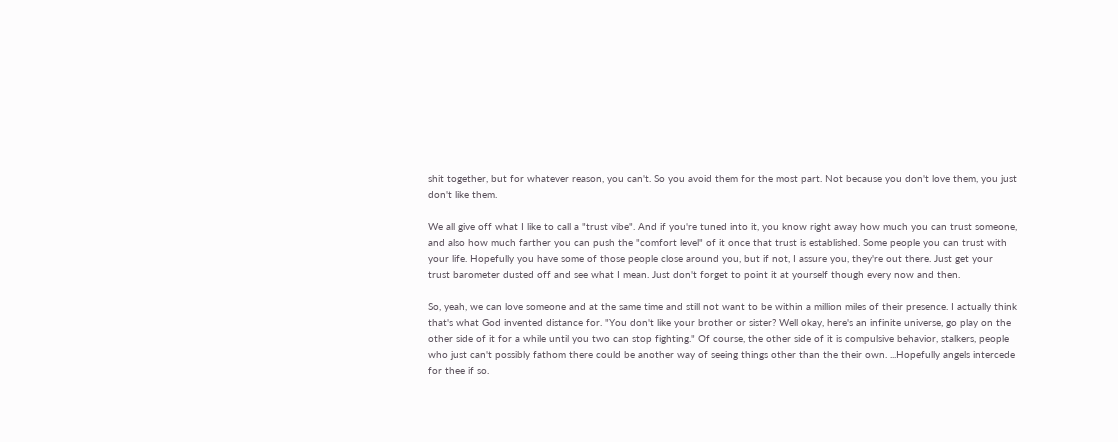shit together, but for whatever reason, you can't. So you avoid them for the most part. Not because you don't love them, you just don't like them.

We all give off what I like to call a "trust vibe". And if you're tuned into it, you know right away how much you can trust someone, and also how much farther you can push the "comfort level" of it once that trust is established. Some people you can trust with your life. Hopefully you have some of those people close around you, but if not, I assure you, they're out there. Just get your trust barometer dusted off and see what I mean. Just don't forget to point it at yourself though every now and then.

So, yeah, we can love someone and at the same time and still not want to be within a million miles of their presence. I actually think that's what God invented distance for. "You don't like your brother or sister? Well okay, here's an infinite universe, go play on the other side of it for a while until you two can stop fighting." Of course, the other side of it is compulsive behavior, stalkers, people who just can't possibly fathom there could be another way of seeing things other than the their own. ...Hopefully angels intercede for thee if so.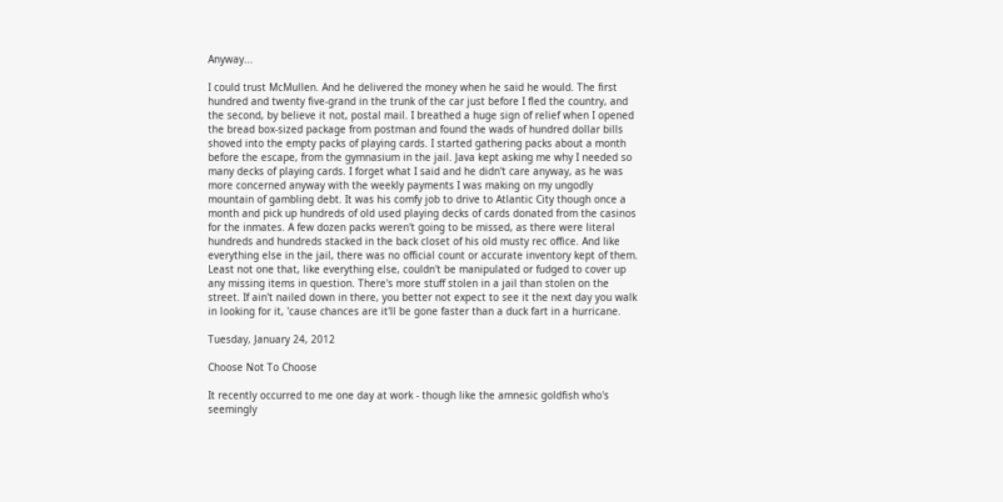Anyway...

I could trust McMullen. And he delivered the money when he said he would. The first hundred and twenty five-grand in the trunk of the car just before I fled the country, and the second, by believe it not, postal mail. I breathed a huge sign of relief when I opened the bread box-sized package from postman and found the wads of hundred dollar bills shoved into the empty packs of playing cards. I started gathering packs about a month before the escape, from the gymnasium in the jail. Java kept asking me why I needed so many decks of playing cards. I forget what I said and he didn't care anyway, as he was more concerned anyway with the weekly payments I was making on my ungodly mountain of gambling debt. It was his comfy job to drive to Atlantic City though once a month and pick up hundreds of old used playing decks of cards donated from the casinos for the inmates. A few dozen packs weren't going to be missed, as there were literal hundreds and hundreds stacked in the back closet of his old musty rec office. And like everything else in the jail, there was no official count or accurate inventory kept of them. Least not one that, like everything else, couldn't be manipulated or fudged to cover up any missing items in question. There's more stuff stolen in a jail than stolen on the street. If ain't nailed down in there, you better not expect to see it the next day you walk in looking for it, 'cause chances are it'll be gone faster than a duck fart in a hurricane.

Tuesday, January 24, 2012

Choose Not To Choose

It recently occurred to me one day at work - though like the amnesic goldfish who's seemingly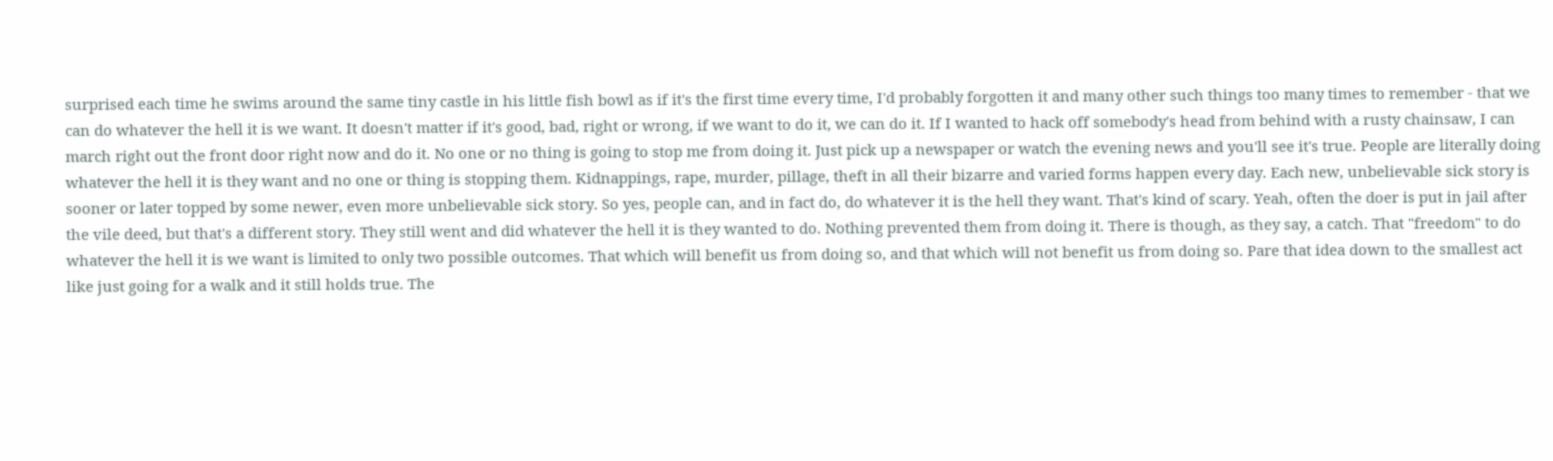surprised each time he swims around the same tiny castle in his little fish bowl as if it's the first time every time, I'd probably forgotten it and many other such things too many times to remember - that we can do whatever the hell it is we want. It doesn't matter if it's good, bad, right or wrong, if we want to do it, we can do it. If I wanted to hack off somebody's head from behind with a rusty chainsaw, I can march right out the front door right now and do it. No one or no thing is going to stop me from doing it. Just pick up a newspaper or watch the evening news and you'll see it's true. People are literally doing whatever the hell it is they want and no one or thing is stopping them. Kidnappings, rape, murder, pillage, theft in all their bizarre and varied forms happen every day. Each new, unbelievable sick story is sooner or later topped by some newer, even more unbelievable sick story. So yes, people can, and in fact do, do whatever it is the hell they want. That's kind of scary. Yeah, often the doer is put in jail after the vile deed, but that's a different story. They still went and did whatever the hell it is they wanted to do. Nothing prevented them from doing it. There is though, as they say, a catch. That "freedom" to do whatever the hell it is we want is limited to only two possible outcomes. That which will benefit us from doing so, and that which will not benefit us from doing so. Pare that idea down to the smallest act like just going for a walk and it still holds true. The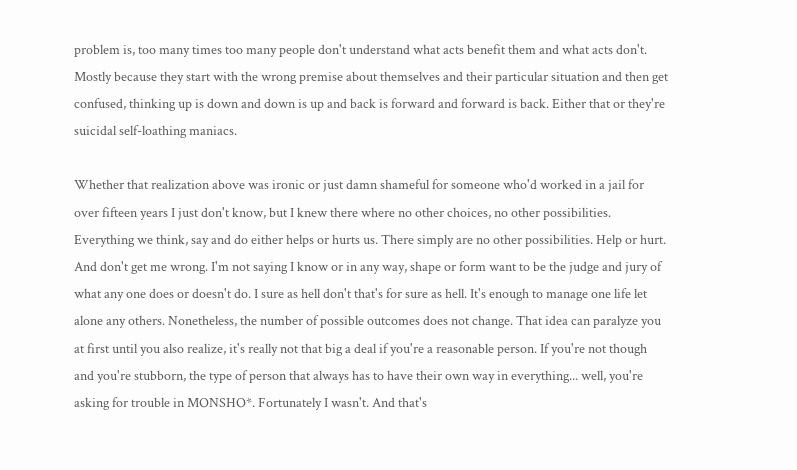problem is, too many times too many people don't understand what acts benefit them and what acts don't. Mostly because they start with the wrong premise about themselves and their particular situation and then get confused, thinking up is down and down is up and back is forward and forward is back. Either that or they're suicidal self-loathing maniacs.

Whether that realization above was ironic or just damn shameful for someone who'd worked in a jail for over fifteen years I just don't know, but I knew there where no other choices, no other possibilities. Everything we think, say and do either helps or hurts us. There simply are no other possibilities. Help or hurt. And don't get me wrong. I'm not saying I know or in any way, shape or form want to be the judge and jury of what any one does or doesn't do. I sure as hell don't that's for sure as hell. It's enough to manage one life let alone any others. Nonetheless, the number of possible outcomes does not change. That idea can paralyze you at first until you also realize, it's really not that big a deal if you're a reasonable person. If you're not though and you're stubborn, the type of person that always has to have their own way in everything... well, you're asking for trouble in MONSHO*. Fortunately I wasn't. And that's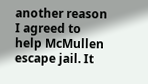another reason I agreed to help McMullen escape jail. It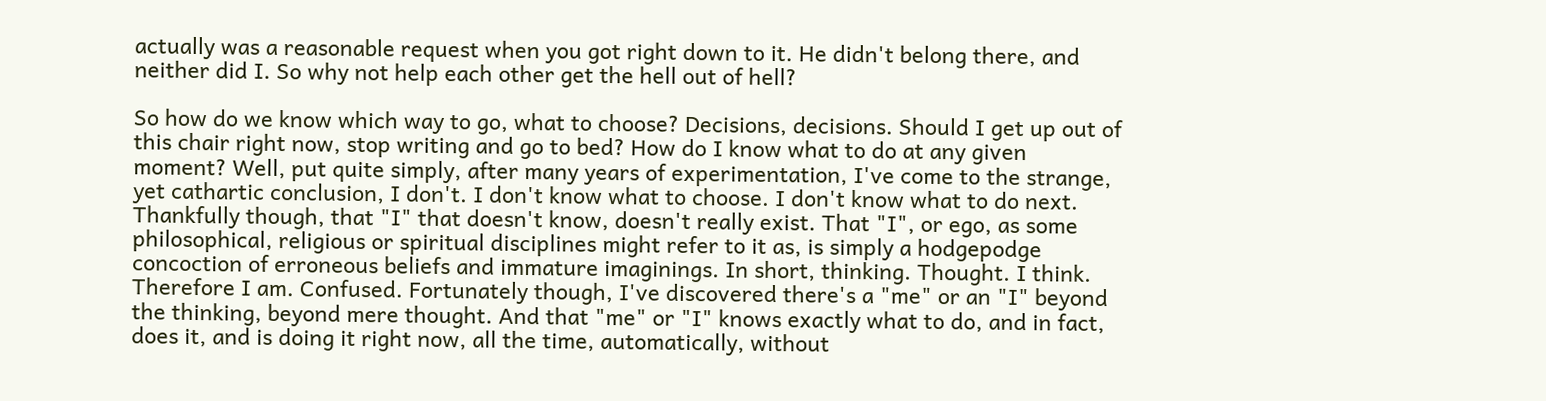actually was a reasonable request when you got right down to it. He didn't belong there, and neither did I. So why not help each other get the hell out of hell?

So how do we know which way to go, what to choose? Decisions, decisions. Should I get up out of this chair right now, stop writing and go to bed? How do I know what to do at any given moment? Well, put quite simply, after many years of experimentation, I've come to the strange, yet cathartic conclusion, I don't. I don't know what to choose. I don't know what to do next. Thankfully though, that "I" that doesn't know, doesn't really exist. That "I", or ego, as some philosophical, religious or spiritual disciplines might refer to it as, is simply a hodgepodge concoction of erroneous beliefs and immature imaginings. In short, thinking. Thought. I think. Therefore I am. Confused. Fortunately though, I've discovered there's a "me" or an "I" beyond the thinking, beyond mere thought. And that "me" or "I" knows exactly what to do, and in fact, does it, and is doing it right now, all the time, automatically, without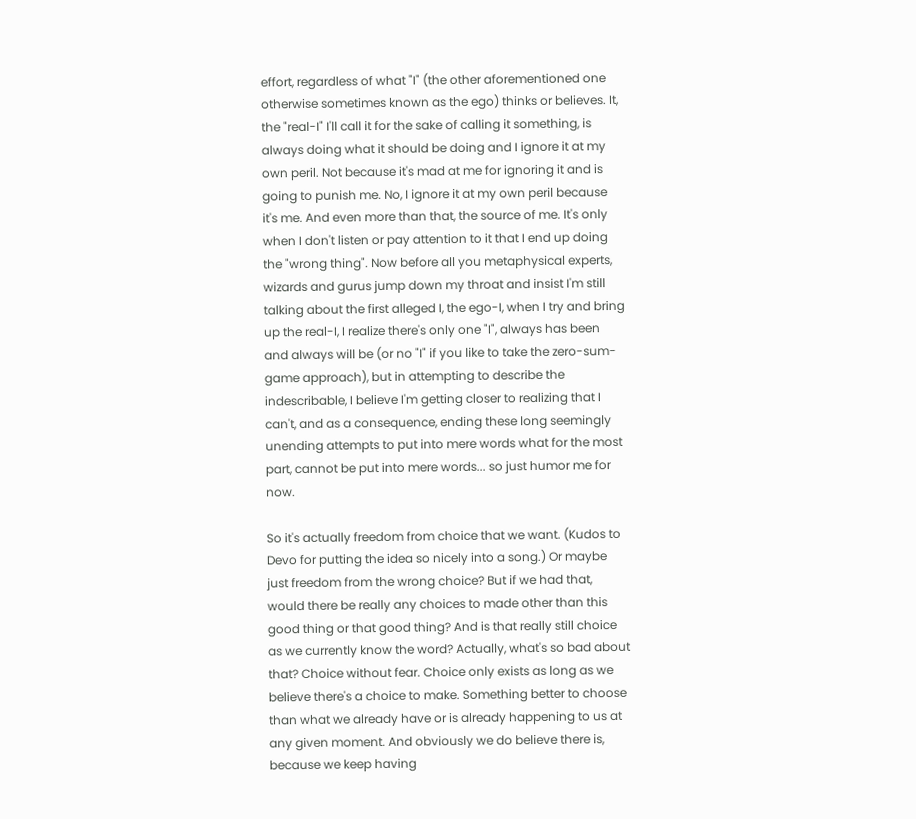effort, regardless of what "I" (the other aforementioned one otherwise sometimes known as the ego) thinks or believes. It, the "real-I" I'll call it for the sake of calling it something, is always doing what it should be doing and I ignore it at my own peril. Not because it's mad at me for ignoring it and is going to punish me. No, I ignore it at my own peril because it's me. And even more than that, the source of me. It's only when I don't listen or pay attention to it that I end up doing the "wrong thing". Now before all you metaphysical experts, wizards and gurus jump down my throat and insist I'm still talking about the first alleged I, the ego-I, when I try and bring up the real-I, I realize there's only one "I", always has been and always will be (or no "I" if you like to take the zero-sum-game approach), but in attempting to describe the indescribable, I believe I'm getting closer to realizing that I can't, and as a consequence, ending these long seemingly unending attempts to put into mere words what for the most part, cannot be put into mere words... so just humor me for now.

So it's actually freedom from choice that we want. (Kudos to Devo for putting the idea so nicely into a song.) Or maybe just freedom from the wrong choice? But if we had that, would there be really any choices to made other than this good thing or that good thing? And is that really still choice as we currently know the word? Actually, what's so bad about that? Choice without fear. Choice only exists as long as we believe there's a choice to make. Something better to choose than what we already have or is already happening to us at any given moment. And obviously we do believe there is, because we keep having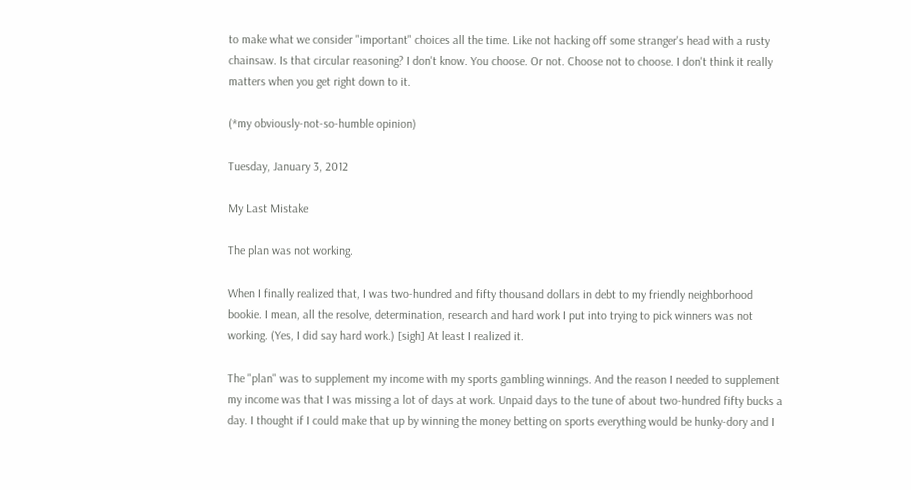to make what we consider "important" choices all the time. Like not hacking off some stranger's head with a rusty chainsaw. Is that circular reasoning? I don't know. You choose. Or not. Choose not to choose. I don't think it really matters when you get right down to it.

(*my obviously-not-so-humble opinion)

Tuesday, January 3, 2012

My Last Mistake

The plan was not working.

When I finally realized that, I was two-hundred and fifty thousand dollars in debt to my friendly neighborhood bookie. I mean, all the resolve, determination, research and hard work I put into trying to pick winners was not working. (Yes, I did say hard work.) [sigh] At least I realized it.

The "plan" was to supplement my income with my sports gambling winnings. And the reason I needed to supplement my income was that I was missing a lot of days at work. Unpaid days to the tune of about two-hundred fifty bucks a day. I thought if I could make that up by winning the money betting on sports everything would be hunky-dory and I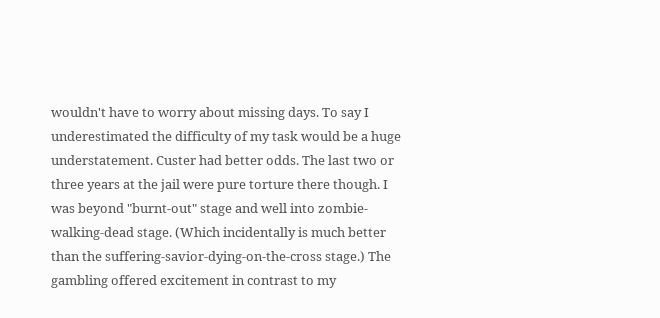wouldn't have to worry about missing days. To say I underestimated the difficulty of my task would be a huge understatement. Custer had better odds. The last two or three years at the jail were pure torture there though. I was beyond "burnt-out" stage and well into zombie-walking-dead stage. (Which incidentally is much better than the suffering-savior-dying-on-the-cross stage.) The gambling offered excitement in contrast to my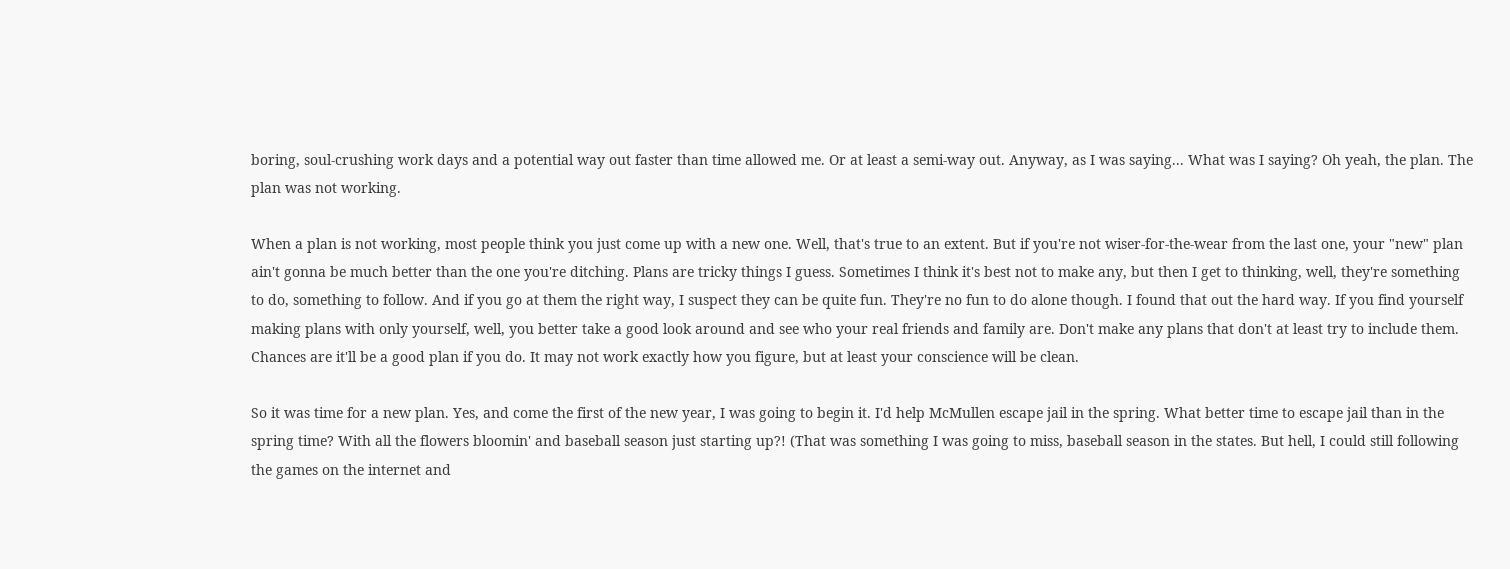boring, soul-crushing work days and a potential way out faster than time allowed me. Or at least a semi-way out. Anyway, as I was saying... What was I saying? Oh yeah, the plan. The plan was not working.

When a plan is not working, most people think you just come up with a new one. Well, that's true to an extent. But if you're not wiser-for-the-wear from the last one, your "new" plan ain't gonna be much better than the one you're ditching. Plans are tricky things I guess. Sometimes I think it's best not to make any, but then I get to thinking, well, they're something to do, something to follow. And if you go at them the right way, I suspect they can be quite fun. They're no fun to do alone though. I found that out the hard way. If you find yourself making plans with only yourself, well, you better take a good look around and see who your real friends and family are. Don't make any plans that don't at least try to include them. Chances are it'll be a good plan if you do. It may not work exactly how you figure, but at least your conscience will be clean.

So it was time for a new plan. Yes, and come the first of the new year, I was going to begin it. I'd help McMullen escape jail in the spring. What better time to escape jail than in the spring time? With all the flowers bloomin' and baseball season just starting up?! (That was something I was going to miss, baseball season in the states. But hell, I could still following the games on the internet and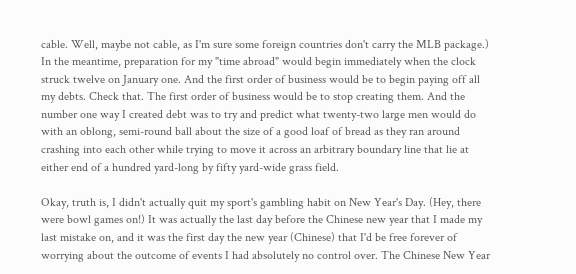cable. Well, maybe not cable, as I'm sure some foreign countries don't carry the MLB package.) In the meantime, preparation for my "time abroad" would begin immediately when the clock struck twelve on January one. And the first order of business would be to begin paying off all my debts. Check that. The first order of business would be to stop creating them. And the number one way I created debt was to try and predict what twenty-two large men would do with an oblong, semi-round ball about the size of a good loaf of bread as they ran around crashing into each other while trying to move it across an arbitrary boundary line that lie at either end of a hundred yard-long by fifty yard-wide grass field.

Okay, truth is, I didn't actually quit my sport's gambling habit on New Year's Day. (Hey, there were bowl games on!) It was actually the last day before the Chinese new year that I made my last mistake on, and it was the first day the new year (Chinese) that I'd be free forever of worrying about the outcome of events I had absolutely no control over. The Chinese New Year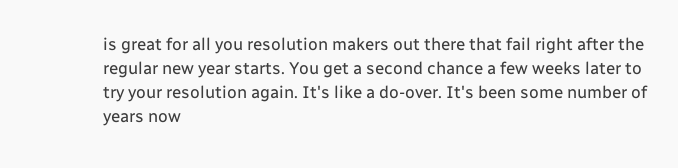is great for all you resolution makers out there that fail right after the regular new year starts. You get a second chance a few weeks later to try your resolution again. It's like a do-over. It's been some number of years now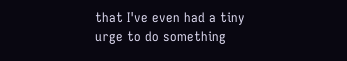that I've even had a tiny urge to do something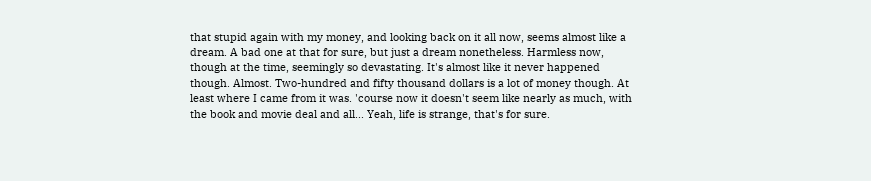that stupid again with my money, and looking back on it all now, seems almost like a dream. A bad one at that for sure, but just a dream nonetheless. Harmless now, though at the time, seemingly so devastating. It's almost like it never happened though. Almost. Two-hundred and fifty thousand dollars is a lot of money though. At least where I came from it was. 'course now it doesn't seem like nearly as much, with the book and movie deal and all... Yeah, life is strange, that's for sure.